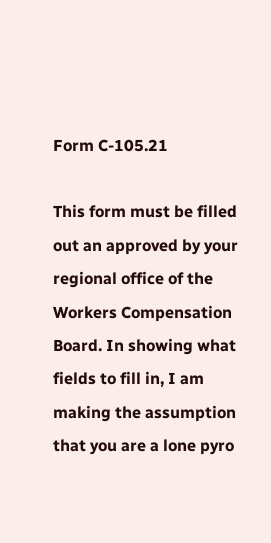Form C-105.21

This form must be filled out an approved by your regional office of the Workers Compensation Board. In showing what fields to fill in, I am making the assumption that you are a lone pyro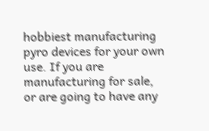hobbiest manufacturing pyro devices for your own use. If you are manufacturing for sale, or are going to have any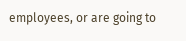employees, or are going to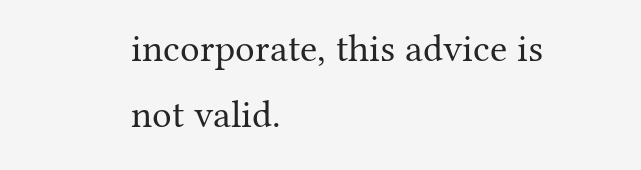incorporate, this advice is not valid.